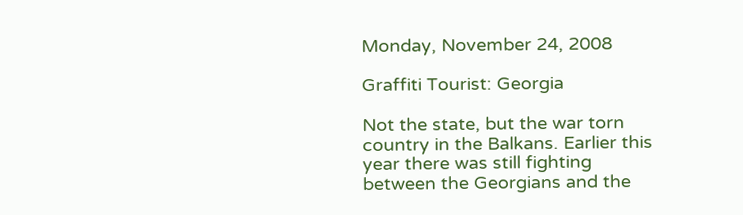Monday, November 24, 2008

Graffiti Tourist: Georgia

Not the state, but the war torn country in the Balkans. Earlier this year there was still fighting between the Georgians and the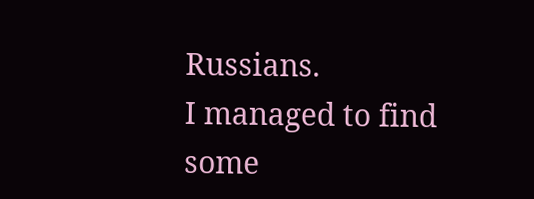Russians.
I managed to find some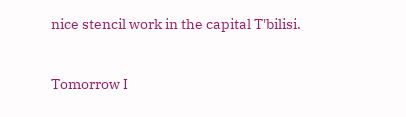nice stencil work in the capital T'bilisi.


Tomorrow I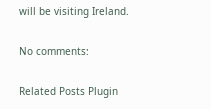will be visiting Ireland.

No comments:

Related Posts Plugin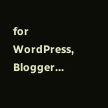for WordPress, Blogger...